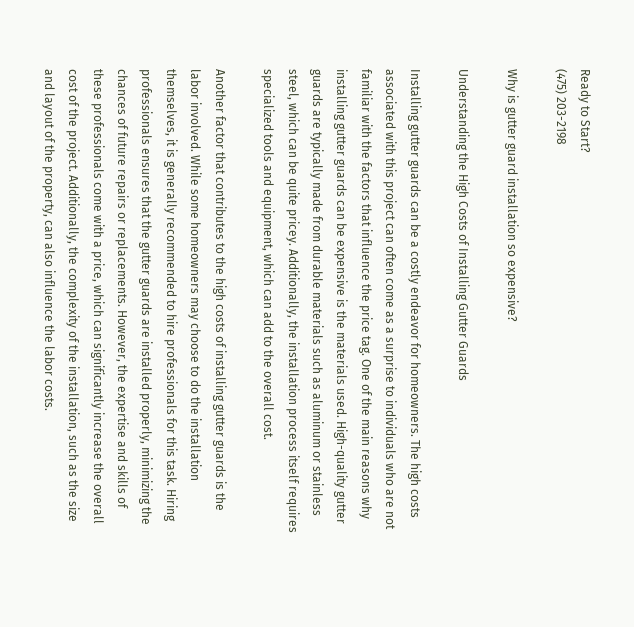Ready to Start?
(475) 203-2198

Why is gutter guard installation so expensive?

Understanding the High Costs of Installing Gutter Guards

Installing gutter guards can be a costly endeavor for homeowners. The high costs associated with this project can often come as a surprise to individuals who are not familiar with the factors that influence the price tag. One of the main reasons why installing gutter guards can be expensive is the materials used. High-quality gutter guards are typically made from durable materials such as aluminum or stainless steel, which can be quite pricey. Additionally, the installation process itself requires specialized tools and equipment, which can add to the overall cost.

Another factor that contributes to the high costs of installing gutter guards is the labor involved. While some homeowners may choose to do the installation themselves, it is generally recommended to hire professionals for this task. Hiring professionals ensures that the gutter guards are installed properly, minimizing the chances of future repairs or replacements. However, the expertise and skills of these professionals come with a price, which can significantly increase the overall cost of the project. Additionally, the complexity of the installation, such as the size and layout of the property, can also influence the labor costs.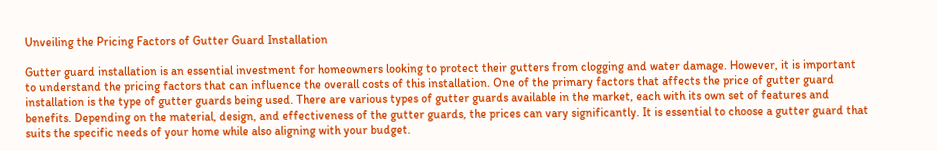Unveiling the Pricing Factors of Gutter Guard Installation

Gutter guard installation is an essential investment for homeowners looking to protect their gutters from clogging and water damage. However, it is important to understand the pricing factors that can influence the overall costs of this installation. One of the primary factors that affects the price of gutter guard installation is the type of gutter guards being used. There are various types of gutter guards available in the market, each with its own set of features and benefits. Depending on the material, design, and effectiveness of the gutter guards, the prices can vary significantly. It is essential to choose a gutter guard that suits the specific needs of your home while also aligning with your budget.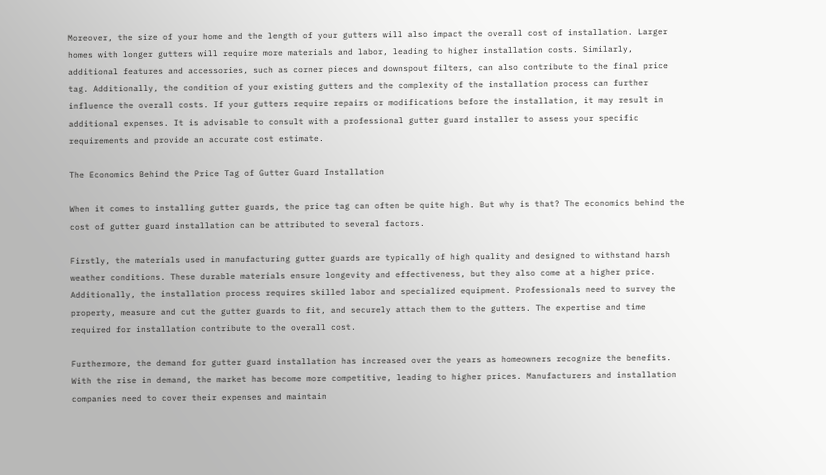Moreover, the size of your home and the length of your gutters will also impact the overall cost of installation. Larger homes with longer gutters will require more materials and labor, leading to higher installation costs. Similarly, additional features and accessories, such as corner pieces and downspout filters, can also contribute to the final price tag. Additionally, the condition of your existing gutters and the complexity of the installation process can further influence the overall costs. If your gutters require repairs or modifications before the installation, it may result in additional expenses. It is advisable to consult with a professional gutter guard installer to assess your specific requirements and provide an accurate cost estimate.

The Economics Behind the Price Tag of Gutter Guard Installation

When it comes to installing gutter guards, the price tag can often be quite high. But why is that? The economics behind the cost of gutter guard installation can be attributed to several factors.

Firstly, the materials used in manufacturing gutter guards are typically of high quality and designed to withstand harsh weather conditions. These durable materials ensure longevity and effectiveness, but they also come at a higher price. Additionally, the installation process requires skilled labor and specialized equipment. Professionals need to survey the property, measure and cut the gutter guards to fit, and securely attach them to the gutters. The expertise and time required for installation contribute to the overall cost.

Furthermore, the demand for gutter guard installation has increased over the years as homeowners recognize the benefits. With the rise in demand, the market has become more competitive, leading to higher prices. Manufacturers and installation companies need to cover their expenses and maintain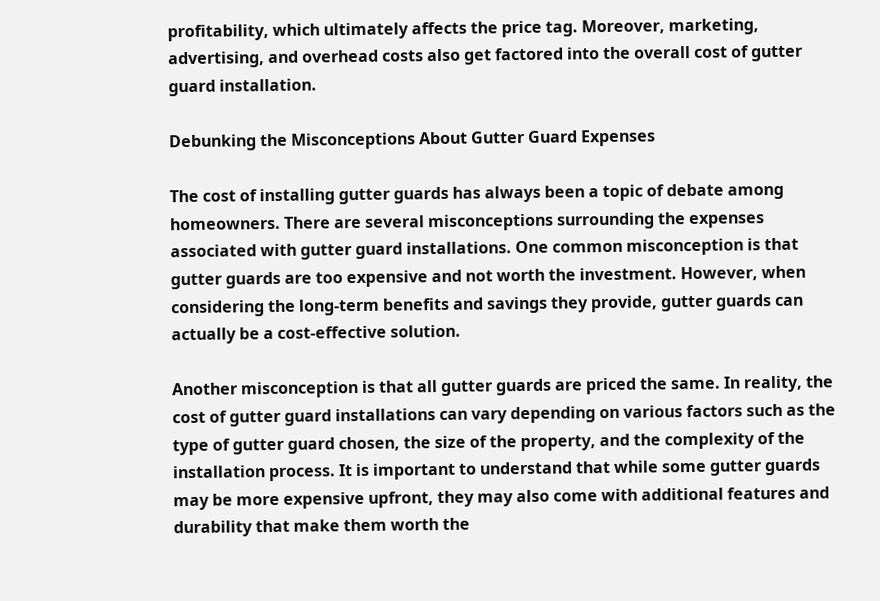profitability, which ultimately affects the price tag. Moreover, marketing, advertising, and overhead costs also get factored into the overall cost of gutter guard installation.

Debunking the Misconceptions About Gutter Guard Expenses

The cost of installing gutter guards has always been a topic of debate among homeowners. There are several misconceptions surrounding the expenses associated with gutter guard installations. One common misconception is that gutter guards are too expensive and not worth the investment. However, when considering the long-term benefits and savings they provide, gutter guards can actually be a cost-effective solution.

Another misconception is that all gutter guards are priced the same. In reality, the cost of gutter guard installations can vary depending on various factors such as the type of gutter guard chosen, the size of the property, and the complexity of the installation process. It is important to understand that while some gutter guards may be more expensive upfront, they may also come with additional features and durability that make them worth the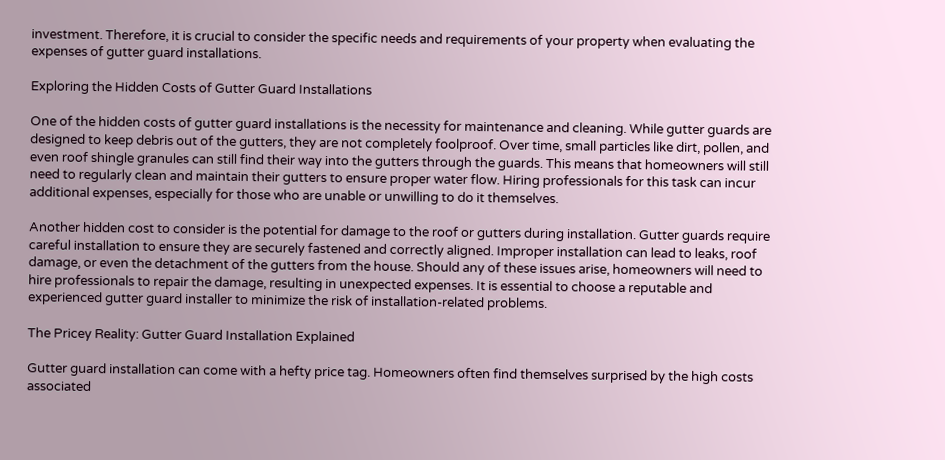investment. Therefore, it is crucial to consider the specific needs and requirements of your property when evaluating the expenses of gutter guard installations.

Exploring the Hidden Costs of Gutter Guard Installations

One of the hidden costs of gutter guard installations is the necessity for maintenance and cleaning. While gutter guards are designed to keep debris out of the gutters, they are not completely foolproof. Over time, small particles like dirt, pollen, and even roof shingle granules can still find their way into the gutters through the guards. This means that homeowners will still need to regularly clean and maintain their gutters to ensure proper water flow. Hiring professionals for this task can incur additional expenses, especially for those who are unable or unwilling to do it themselves.

Another hidden cost to consider is the potential for damage to the roof or gutters during installation. Gutter guards require careful installation to ensure they are securely fastened and correctly aligned. Improper installation can lead to leaks, roof damage, or even the detachment of the gutters from the house. Should any of these issues arise, homeowners will need to hire professionals to repair the damage, resulting in unexpected expenses. It is essential to choose a reputable and experienced gutter guard installer to minimize the risk of installation-related problems.

The Pricey Reality: Gutter Guard Installation Explained

Gutter guard installation can come with a hefty price tag. Homeowners often find themselves surprised by the high costs associated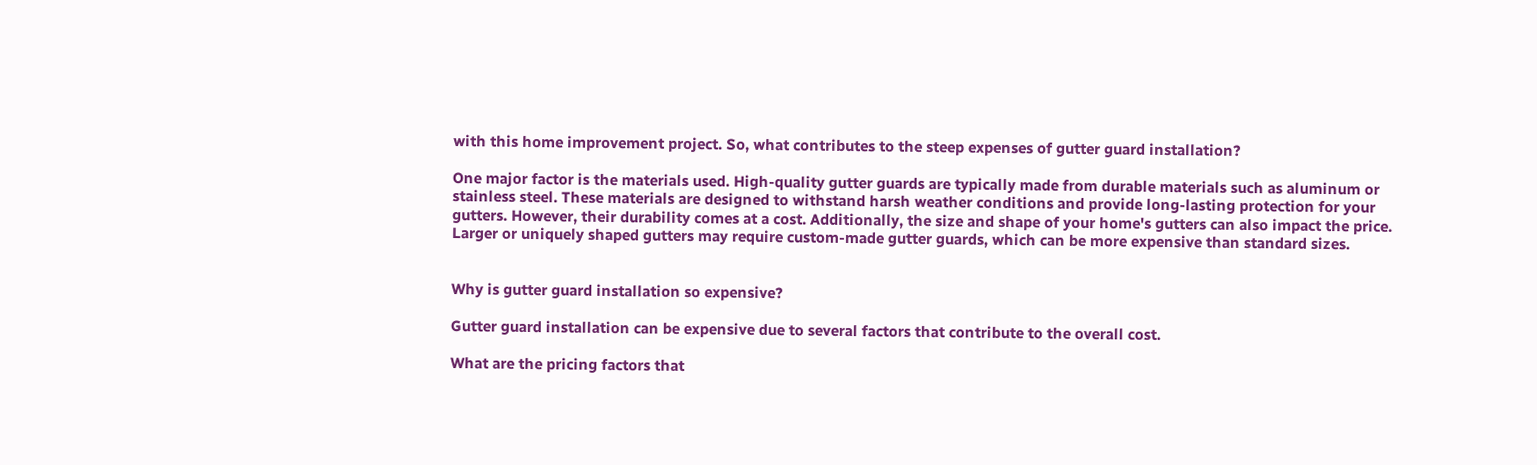with this home improvement project. So, what contributes to the steep expenses of gutter guard installation?

One major factor is the materials used. High-quality gutter guards are typically made from durable materials such as aluminum or stainless steel. These materials are designed to withstand harsh weather conditions and provide long-lasting protection for your gutters. However, their durability comes at a cost. Additionally, the size and shape of your home's gutters can also impact the price. Larger or uniquely shaped gutters may require custom-made gutter guards, which can be more expensive than standard sizes.


Why is gutter guard installation so expensive?

Gutter guard installation can be expensive due to several factors that contribute to the overall cost.

What are the pricing factors that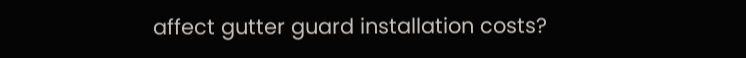affect gutter guard installation costs?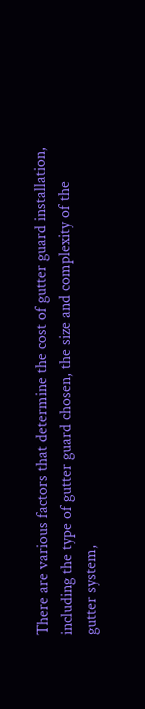There are various factors that determine the cost of gutter guard installation, including the type of gutter guard chosen, the size and complexity of the gutter system,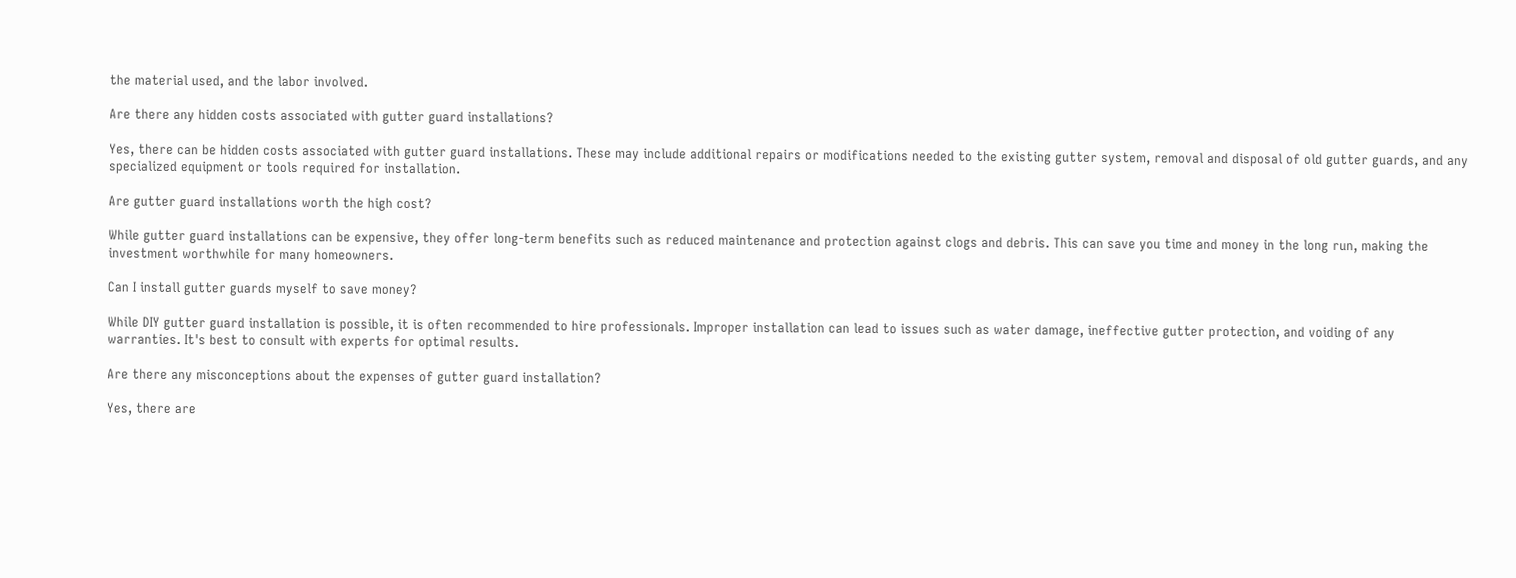the material used, and the labor involved.

Are there any hidden costs associated with gutter guard installations?

Yes, there can be hidden costs associated with gutter guard installations. These may include additional repairs or modifications needed to the existing gutter system, removal and disposal of old gutter guards, and any specialized equipment or tools required for installation.

Are gutter guard installations worth the high cost?

While gutter guard installations can be expensive, they offer long-term benefits such as reduced maintenance and protection against clogs and debris. This can save you time and money in the long run, making the investment worthwhile for many homeowners.

Can I install gutter guards myself to save money?

While DIY gutter guard installation is possible, it is often recommended to hire professionals. Improper installation can lead to issues such as water damage, ineffective gutter protection, and voiding of any warranties. It's best to consult with experts for optimal results.

Are there any misconceptions about the expenses of gutter guard installation?

Yes, there are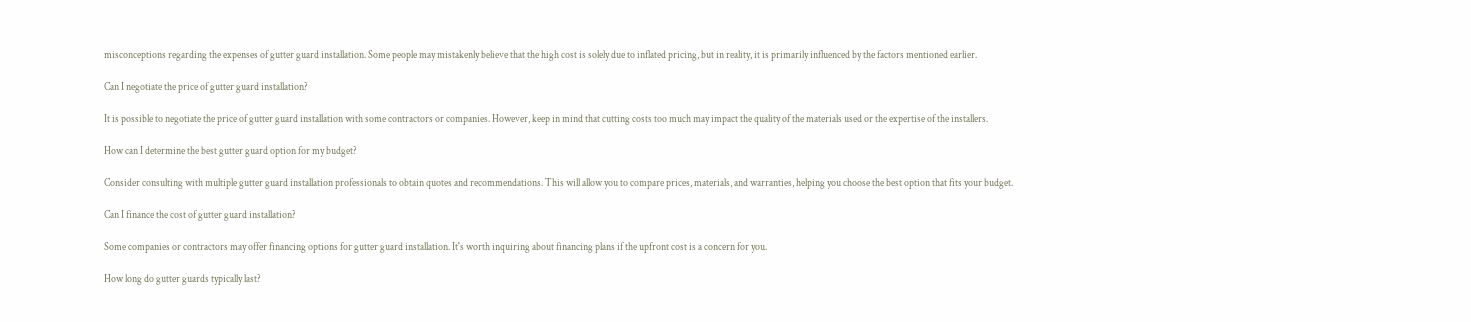misconceptions regarding the expenses of gutter guard installation. Some people may mistakenly believe that the high cost is solely due to inflated pricing, but in reality, it is primarily influenced by the factors mentioned earlier.

Can I negotiate the price of gutter guard installation?

It is possible to negotiate the price of gutter guard installation with some contractors or companies. However, keep in mind that cutting costs too much may impact the quality of the materials used or the expertise of the installers.

How can I determine the best gutter guard option for my budget?

Consider consulting with multiple gutter guard installation professionals to obtain quotes and recommendations. This will allow you to compare prices, materials, and warranties, helping you choose the best option that fits your budget.

Can I finance the cost of gutter guard installation?

Some companies or contractors may offer financing options for gutter guard installation. It's worth inquiring about financing plans if the upfront cost is a concern for you.

How long do gutter guards typically last?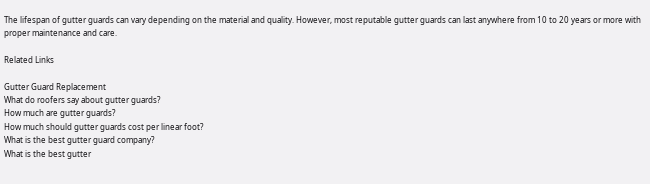The lifespan of gutter guards can vary depending on the material and quality. However, most reputable gutter guards can last anywhere from 10 to 20 years or more with proper maintenance and care.

Related Links

Gutter Guard Replacement
What do roofers say about gutter guards?
How much are gutter guards?
How much should gutter guards cost per linear foot?
What is the best gutter guard company?
What is the best gutter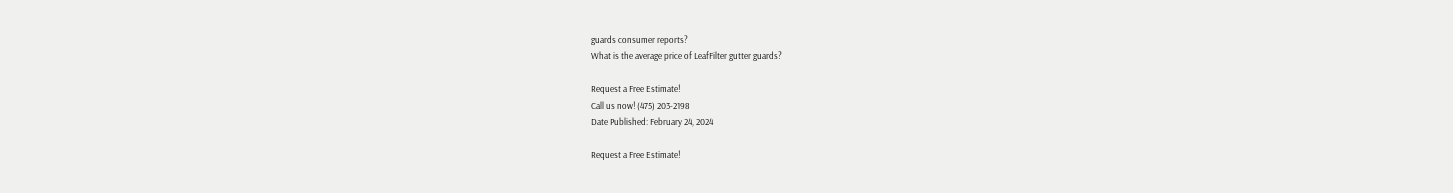guards consumer reports?
What is the average price of LeafFilter gutter guards?

Request a Free Estimate!
Call us now! (475) 203-2198
Date Published: February 24, 2024

Request a Free Estimate!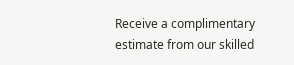Receive a complimentary estimate from our skilled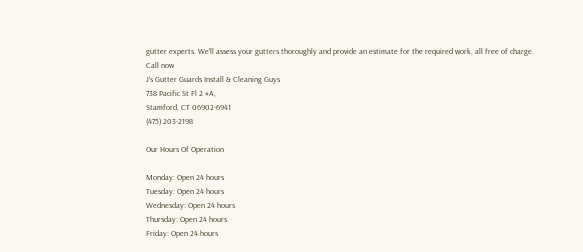gutter experts. We'll assess your gutters thoroughly and provide an estimate for the required work, all free of charge.
Call now
J's Gutter Guards Install & Cleaning Guys
738 Pacific St Fl 2 #A,
Stamford, CT 06902-6941
(475) 203-2198

Our Hours Of Operation

Monday: Open 24 hours
Tuesday: Open 24 hours
Wednesday: Open 24 hours
Thursday: Open 24 hours
Friday: Open 24 hours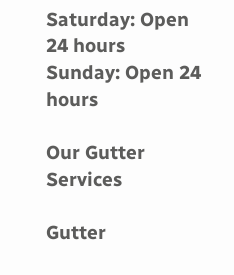Saturday: Open 24 hours
Sunday: Open 24 hours

Our Gutter Services

Gutter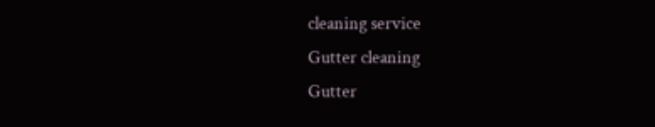cleaning service
Gutter cleaning
Gutter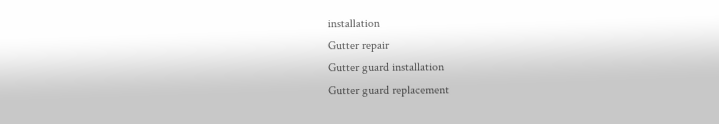installation
Gutter repair
Gutter guard installation
Gutter guard replacement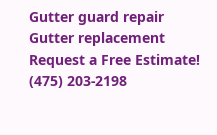Gutter guard repair
Gutter replacement
Request a Free Estimate!
(475) 203-2198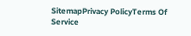SitemapPrivacy PolicyTerms Of Service